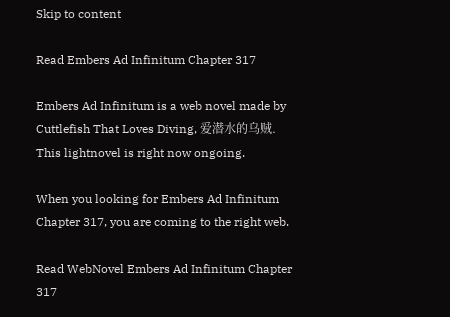Skip to content

Read Embers Ad Infinitum Chapter 317

Embers Ad Infinitum is a web novel made by Cuttlefish That Loves Diving, 爱潜水的乌贼.
This lightnovel is right now ongoing.

When you looking for Embers Ad Infinitum Chapter 317, you are coming to the right web.

Read WebNovel Embers Ad Infinitum Chapter 317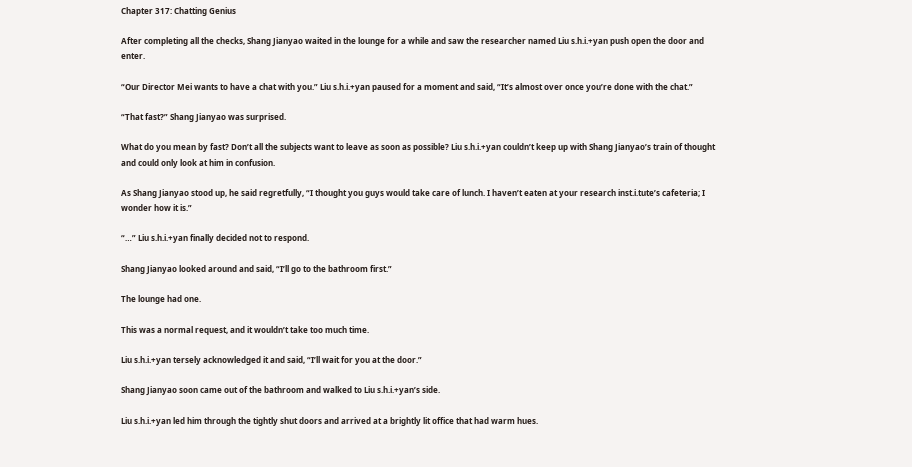Chapter 317: Chatting Genius

After completing all the checks, Shang Jianyao waited in the lounge for a while and saw the researcher named Liu s.h.i.+yan push open the door and enter.

“Our Director Mei wants to have a chat with you.” Liu s.h.i.+yan paused for a moment and said, “It’s almost over once you’re done with the chat.”

“That fast?” Shang Jianyao was surprised.

What do you mean by fast? Don’t all the subjects want to leave as soon as possible? Liu s.h.i.+yan couldn’t keep up with Shang Jianyao’s train of thought and could only look at him in confusion.

As Shang Jianyao stood up, he said regretfully, “I thought you guys would take care of lunch. I haven’t eaten at your research inst.i.tute’s cafeteria; I wonder how it is.”

“…” Liu s.h.i.+yan finally decided not to respond.

Shang Jianyao looked around and said, “I’ll go to the bathroom first.”

The lounge had one.

This was a normal request, and it wouldn’t take too much time.

Liu s.h.i.+yan tersely acknowledged it and said, “I’ll wait for you at the door.”

Shang Jianyao soon came out of the bathroom and walked to Liu s.h.i.+yan’s side.

Liu s.h.i.+yan led him through the tightly shut doors and arrived at a brightly lit office that had warm hues.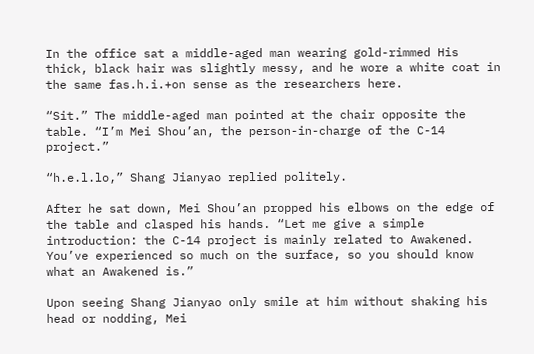In the office sat a middle-aged man wearing gold-rimmed His thick, black hair was slightly messy, and he wore a white coat in the same fas.h.i.+on sense as the researchers here.

“Sit.” The middle-aged man pointed at the chair opposite the table. “I’m Mei Shou’an, the person-in-charge of the C-14 project.”

“h.e.l.lo,” Shang Jianyao replied politely.

After he sat down, Mei Shou’an propped his elbows on the edge of the table and clasped his hands. “Let me give a simple introduction: the C-14 project is mainly related to Awakened. You’ve experienced so much on the surface, so you should know what an Awakened is.”

Upon seeing Shang Jianyao only smile at him without shaking his head or nodding, Mei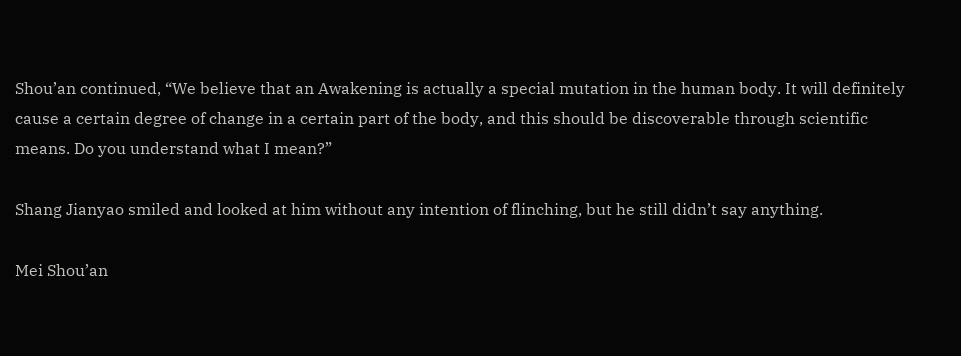Shou’an continued, “We believe that an Awakening is actually a special mutation in the human body. It will definitely cause a certain degree of change in a certain part of the body, and this should be discoverable through scientific means. Do you understand what I mean?”

Shang Jianyao smiled and looked at him without any intention of flinching, but he still didn’t say anything.

Mei Shou’an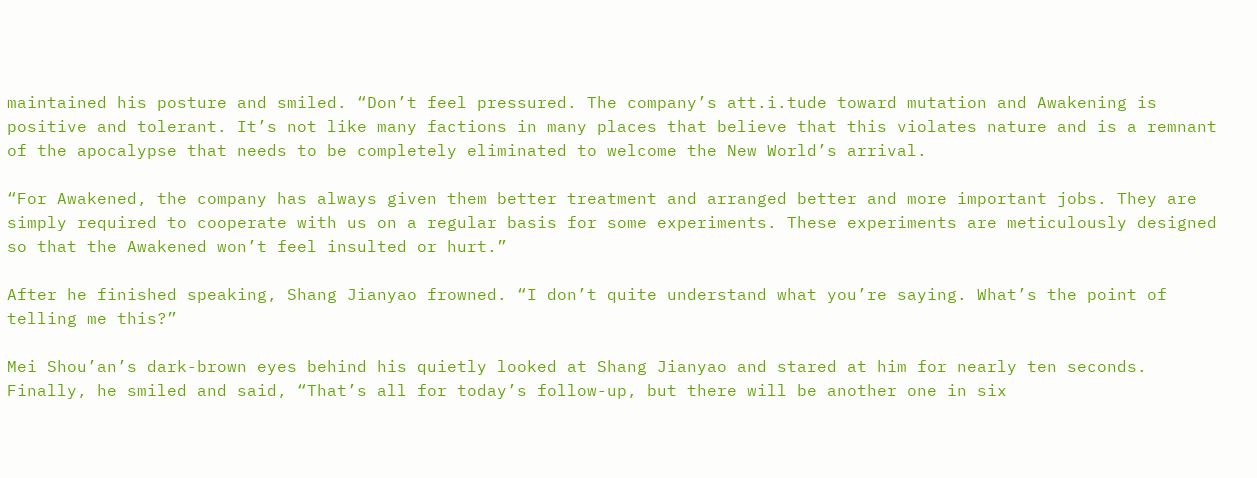maintained his posture and smiled. “Don’t feel pressured. The company’s att.i.tude toward mutation and Awakening is positive and tolerant. It’s not like many factions in many places that believe that this violates nature and is a remnant of the apocalypse that needs to be completely eliminated to welcome the New World’s arrival.

“For Awakened, the company has always given them better treatment and arranged better and more important jobs. They are simply required to cooperate with us on a regular basis for some experiments. These experiments are meticulously designed so that the Awakened won’t feel insulted or hurt.”

After he finished speaking, Shang Jianyao frowned. “I don’t quite understand what you’re saying. What’s the point of telling me this?”

Mei Shou’an’s dark-brown eyes behind his quietly looked at Shang Jianyao and stared at him for nearly ten seconds. Finally, he smiled and said, “That’s all for today’s follow-up, but there will be another one in six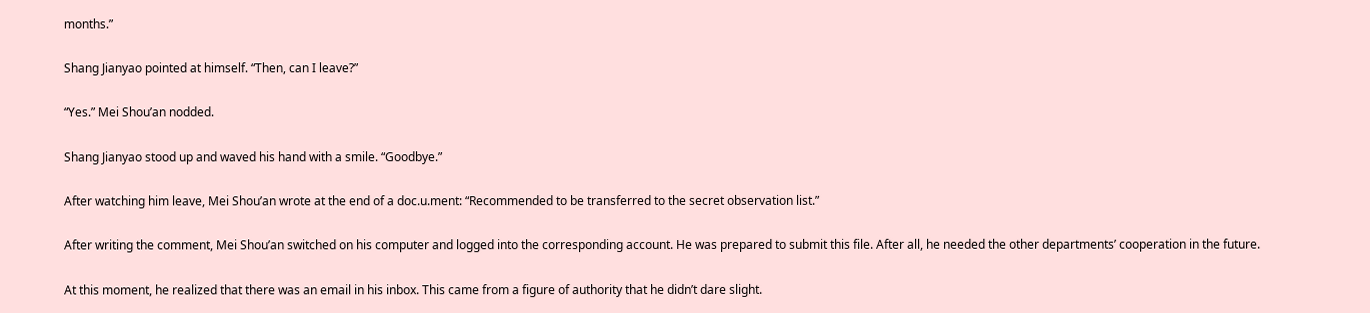months.”

Shang Jianyao pointed at himself. “Then, can I leave?”

“Yes.” Mei Shou’an nodded.

Shang Jianyao stood up and waved his hand with a smile. “Goodbye.”

After watching him leave, Mei Shou’an wrote at the end of a doc.u.ment: “Recommended to be transferred to the secret observation list.”

After writing the comment, Mei Shou’an switched on his computer and logged into the corresponding account. He was prepared to submit this file. After all, he needed the other departments’ cooperation in the future.

At this moment, he realized that there was an email in his inbox. This came from a figure of authority that he didn’t dare slight.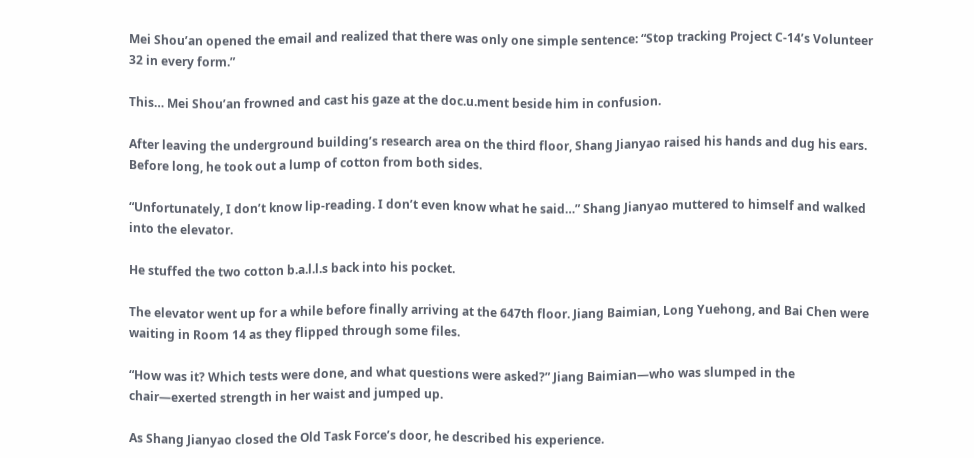Mei Shou’an opened the email and realized that there was only one simple sentence: “Stop tracking Project C-14’s Volunteer 32 in every form.”

This… Mei Shou’an frowned and cast his gaze at the doc.u.ment beside him in confusion.

After leaving the underground building’s research area on the third floor, Shang Jianyao raised his hands and dug his ears. Before long, he took out a lump of cotton from both sides.

“Unfortunately, I don’t know lip-reading. I don’t even know what he said…” Shang Jianyao muttered to himself and walked into the elevator.

He stuffed the two cotton b.a.l.l.s back into his pocket.

The elevator went up for a while before finally arriving at the 647th floor. Jiang Baimian, Long Yuehong, and Bai Chen were waiting in Room 14 as they flipped through some files.

“How was it? Which tests were done, and what questions were asked?” Jiang Baimian—who was slumped in the chair—exerted strength in her waist and jumped up.

As Shang Jianyao closed the Old Task Force’s door, he described his experience.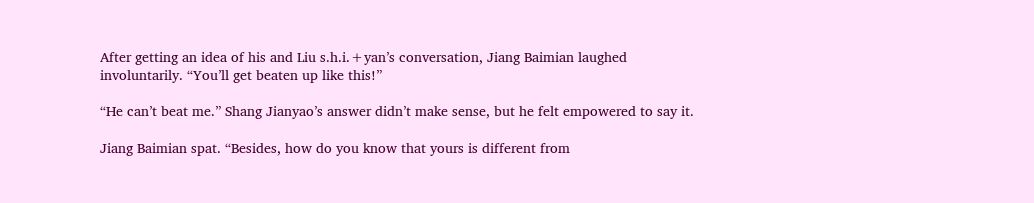After getting an idea of his and Liu s.h.i.+yan’s conversation, Jiang Baimian laughed involuntarily. “You’ll get beaten up like this!”

“He can’t beat me.” Shang Jianyao’s answer didn’t make sense, but he felt empowered to say it.

Jiang Baimian spat. “Besides, how do you know that yours is different from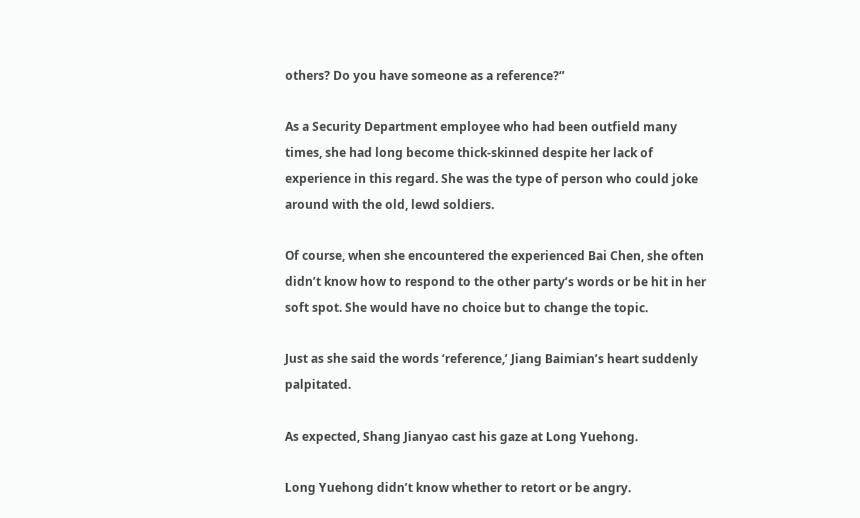others? Do you have someone as a reference?”

As a Security Department employee who had been outfield many times, she had long become thick-skinned despite her lack of experience in this regard. She was the type of person who could joke around with the old, lewd soldiers.

Of course, when she encountered the experienced Bai Chen, she often didn’t know how to respond to the other party’s words or be hit in her soft spot. She would have no choice but to change the topic.

Just as she said the words ‘reference,’ Jiang Baimian’s heart suddenly palpitated.

As expected, Shang Jianyao cast his gaze at Long Yuehong.

Long Yuehong didn’t know whether to retort or be angry.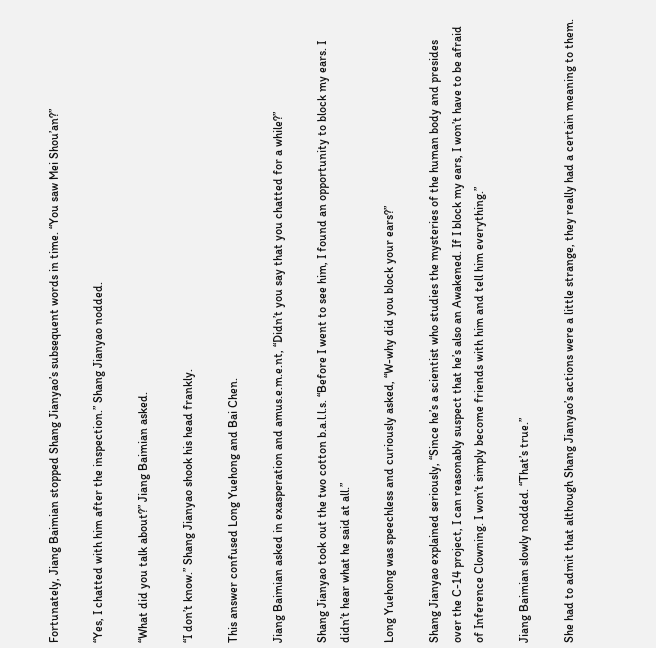Fortunately, Jiang Baimian stopped Shang Jianyao’s subsequent words in time. “You saw Mei Shou’an?”

“Yes, I chatted with him after the inspection.” Shang Jianyao nodded.

“What did you talk about?” Jiang Baimian asked.

“I don’t know.” Shang Jianyao shook his head frankly.

This answer confused Long Yuehong and Bai Chen.

Jiang Baimian asked in exasperation and amus.e.m.e.nt, “Didn’t you say that you chatted for a while?”

Shang Jianyao took out the two cotton b.a.l.l.s. “Before I went to see him, I found an opportunity to block my ears. I didn’t hear what he said at all.”

Long Yuehong was speechless and curiously asked, “W-why did you block your ears?”

Shang Jianyao explained seriously, “Since he’s a scientist who studies the mysteries of the human body and presides over the C-14 project, I can reasonably suspect that he’s also an Awakened. If I block my ears, I won’t have to be afraid of Inference Clowning. I won’t simply become friends with him and tell him everything.”

Jiang Baimian slowly nodded. “That’s true.”

She had to admit that although Shang Jianyao’s actions were a little strange, they really had a certain meaning to them.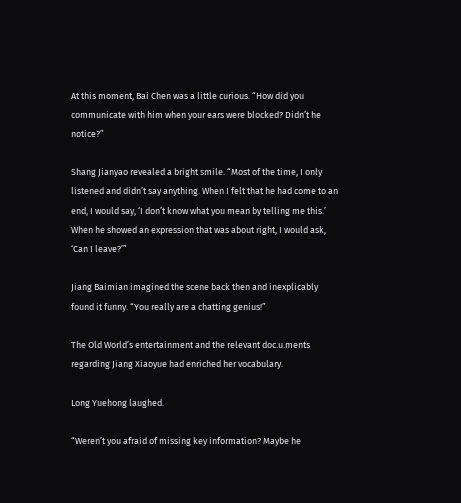At this moment, Bai Chen was a little curious. “How did you communicate with him when your ears were blocked? Didn’t he notice?”

Shang Jianyao revealed a bright smile. “Most of the time, I only listened and didn’t say anything. When I felt that he had come to an end, I would say, ‘I don’t know what you mean by telling me this.’ When he showed an expression that was about right, I would ask, ‘Can I leave?’”

Jiang Baimian imagined the scene back then and inexplicably found it funny. “You really are a chatting genius!”

The Old World’s entertainment and the relevant doc.u.ments regarding Jiang Xiaoyue had enriched her vocabulary.

Long Yuehong laughed.

“Weren’t you afraid of missing key information? Maybe he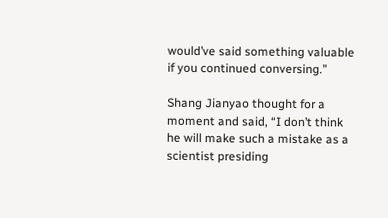would’ve said something valuable if you continued conversing.”

Shang Jianyao thought for a moment and said, “I don’t think he will make such a mistake as a scientist presiding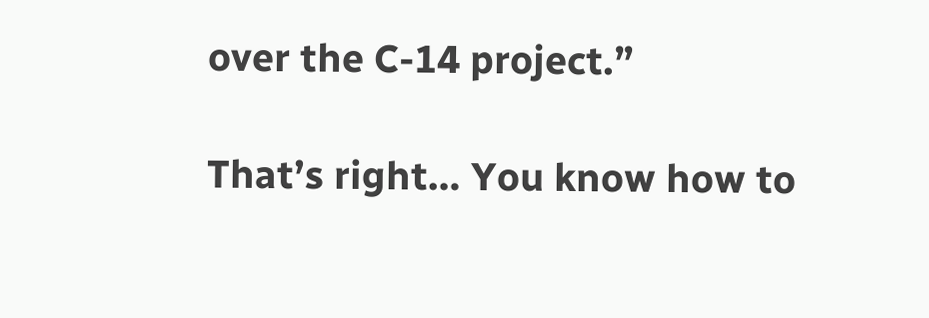over the C-14 project.”

That’s right… You know how to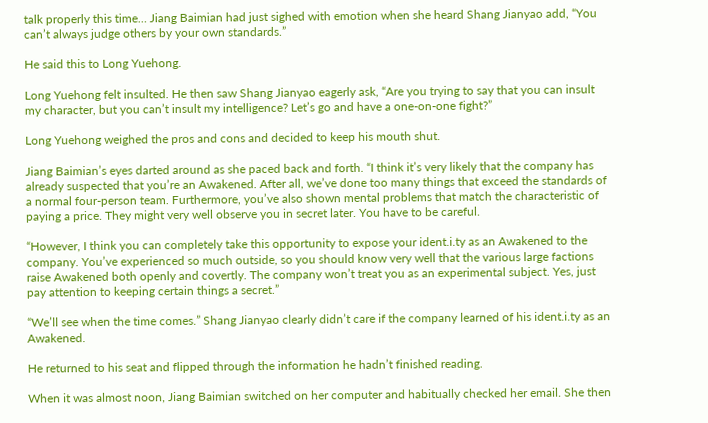talk properly this time… Jiang Baimian had just sighed with emotion when she heard Shang Jianyao add, “You can’t always judge others by your own standards.”

He said this to Long Yuehong.

Long Yuehong felt insulted. He then saw Shang Jianyao eagerly ask, “Are you trying to say that you can insult my character, but you can’t insult my intelligence? Let’s go and have a one-on-one fight?”

Long Yuehong weighed the pros and cons and decided to keep his mouth shut.

Jiang Baimian’s eyes darted around as she paced back and forth. “I think it’s very likely that the company has already suspected that you’re an Awakened. After all, we’ve done too many things that exceed the standards of a normal four-person team. Furthermore, you’ve also shown mental problems that match the characteristic of paying a price. They might very well observe you in secret later. You have to be careful.

“However, I think you can completely take this opportunity to expose your ident.i.ty as an Awakened to the company. You’ve experienced so much outside, so you should know very well that the various large factions raise Awakened both openly and covertly. The company won’t treat you as an experimental subject. Yes, just pay attention to keeping certain things a secret.”

“We’ll see when the time comes.” Shang Jianyao clearly didn’t care if the company learned of his ident.i.ty as an Awakened.

He returned to his seat and flipped through the information he hadn’t finished reading.

When it was almost noon, Jiang Baimian switched on her computer and habitually checked her email. She then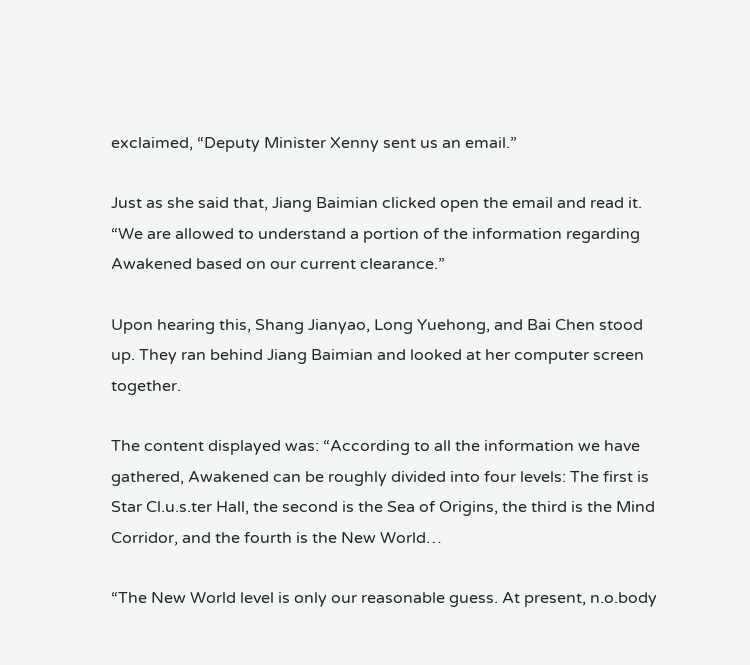exclaimed, “Deputy Minister Xenny sent us an email.”

Just as she said that, Jiang Baimian clicked open the email and read it. “We are allowed to understand a portion of the information regarding Awakened based on our current clearance.”

Upon hearing this, Shang Jianyao, Long Yuehong, and Bai Chen stood up. They ran behind Jiang Baimian and looked at her computer screen together.

The content displayed was: “According to all the information we have gathered, Awakened can be roughly divided into four levels: The first is Star Cl.u.s.ter Hall, the second is the Sea of Origins, the third is the Mind Corridor, and the fourth is the New World…

“The New World level is only our reasonable guess. At present, n.o.body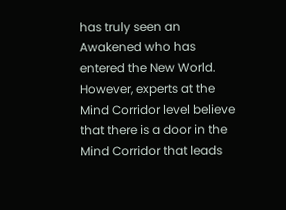has truly seen an Awakened who has entered the New World. However, experts at the Mind Corridor level believe that there is a door in the Mind Corridor that leads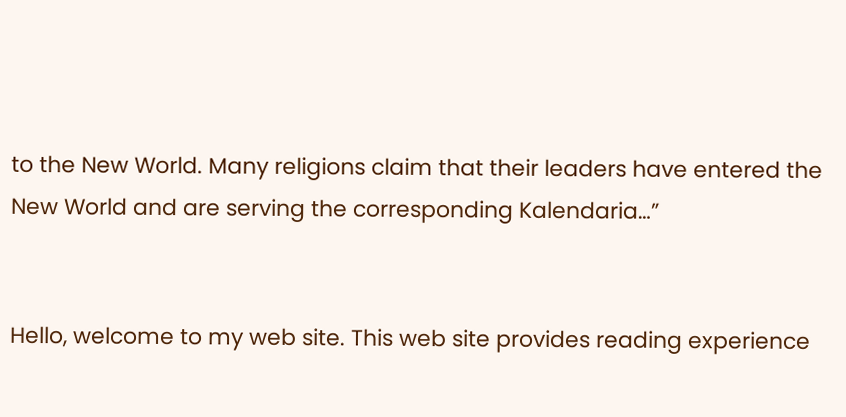to the New World. Many religions claim that their leaders have entered the New World and are serving the corresponding Kalendaria…”


Hello, welcome to my web site. This web site provides reading experience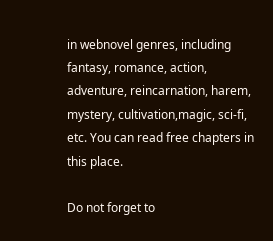in webnovel genres, including fantasy, romance, action, adventure, reincarnation, harem, mystery, cultivation,magic, sci-fi, etc. You can read free chapters in this place.

Do not forget to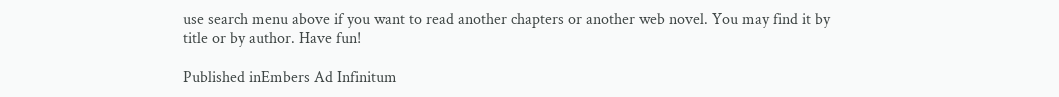use search menu above if you want to read another chapters or another web novel. You may find it by title or by author. Have fun!

Published inEmbers Ad Infinitum